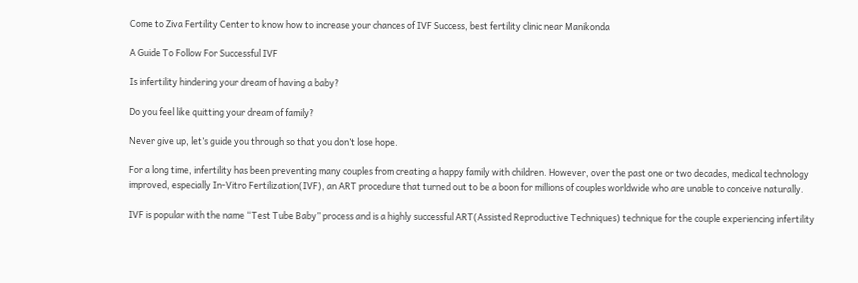Come to Ziva Fertility Center to know how to increase your chances of IVF Success, best fertility clinic near Manikonda

A Guide To Follow For Successful IVF

Is infertility hindering your dream of having a baby?

Do you feel like quitting your dream of family?

Never give up, let’s guide you through so that you don’t lose hope.

For a long time, infertility has been preventing many couples from creating a happy family with children. However, over the past one or two decades, medical technology improved, especially In-Vitro Fertilization(IVF), an ART procedure that turned out to be a boon for millions of couples worldwide who are unable to conceive naturally.

IVF is popular with the name “Test Tube Baby” process and is a highly successful ART(Assisted Reproductive Techniques) technique for the couple experiencing infertility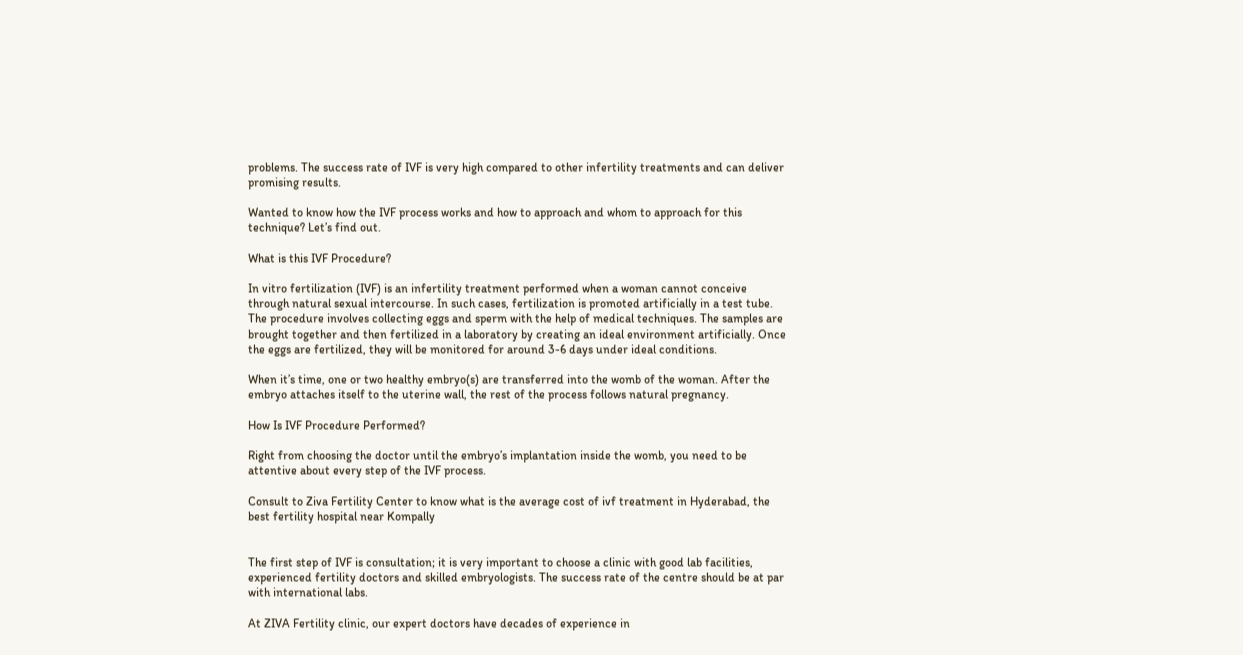problems. The success rate of IVF is very high compared to other infertility treatments and can deliver promising results.

Wanted to know how the IVF process works and how to approach and whom to approach for this technique? Let’s find out.

What is this IVF Procedure?

In vitro fertilization (IVF) is an infertility treatment performed when a woman cannot conceive through natural sexual intercourse. In such cases, fertilization is promoted artificially in a test tube. The procedure involves collecting eggs and sperm with the help of medical techniques. The samples are brought together and then fertilized in a laboratory by creating an ideal environment artificially. Once the eggs are fertilized, they will be monitored for around 3-6 days under ideal conditions.

When it’s time, one or two healthy embryo(s) are transferred into the womb of the woman. After the embryo attaches itself to the uterine wall, the rest of the process follows natural pregnancy.

How Is IVF Procedure Performed?

Right from choosing the doctor until the embryo’s implantation inside the womb, you need to be attentive about every step of the IVF process.

Consult to Ziva Fertility Center to know what is the average cost of ivf treatment in Hyderabad, the best fertility hospital near Kompally


The first step of IVF is consultation; it is very important to choose a clinic with good lab facilities, experienced fertility doctors and skilled embryologists. The success rate of the centre should be at par with international labs.

At ZIVA Fertility clinic, our expert doctors have decades of experience in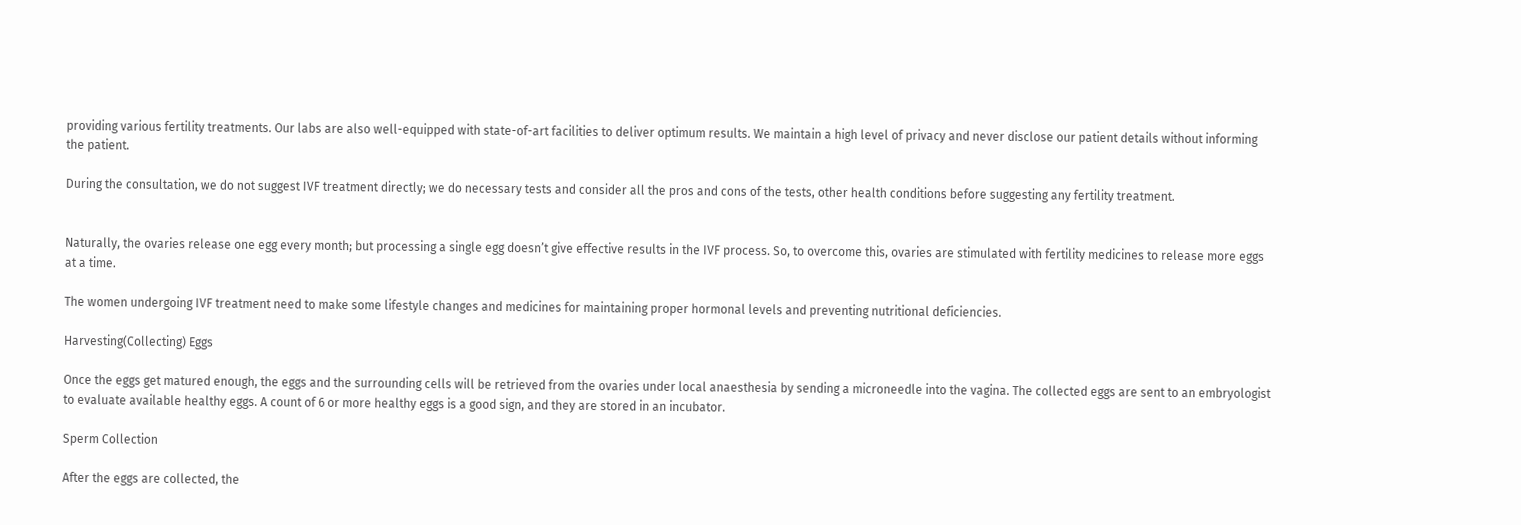providing various fertility treatments. Our labs are also well-equipped with state-of-art facilities to deliver optimum results. We maintain a high level of privacy and never disclose our patient details without informing the patient.

During the consultation, we do not suggest IVF treatment directly; we do necessary tests and consider all the pros and cons of the tests, other health conditions before suggesting any fertility treatment.


Naturally, the ovaries release one egg every month; but processing a single egg doesn’t give effective results in the IVF process. So, to overcome this, ovaries are stimulated with fertility medicines to release more eggs at a time.

The women undergoing IVF treatment need to make some lifestyle changes and medicines for maintaining proper hormonal levels and preventing nutritional deficiencies.

Harvesting(Collecting) Eggs

Once the eggs get matured enough, the eggs and the surrounding cells will be retrieved from the ovaries under local anaesthesia by sending a microneedle into the vagina. The collected eggs are sent to an embryologist to evaluate available healthy eggs. A count of 6 or more healthy eggs is a good sign, and they are stored in an incubator.

Sperm Collection

After the eggs are collected, the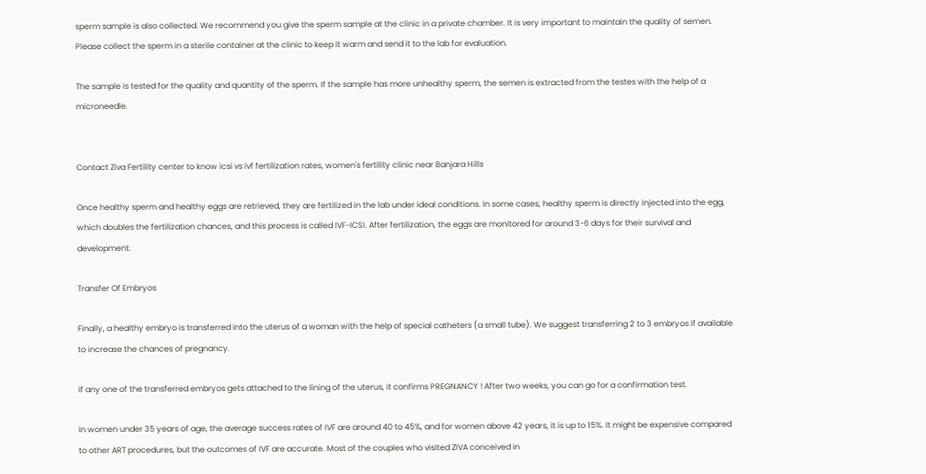sperm sample is also collected. We recommend you give the sperm sample at the clinic in a private chamber. It is very important to maintain the quality of semen. Please collect the sperm in a sterile container at the clinic to keep it warm and send it to the lab for evaluation.

The sample is tested for the quality and quantity of the sperm. If the sample has more unhealthy sperm, the semen is extracted from the testes with the help of a microneedle.


Contact Ziva Fertility center to know icsi vs ivf fertilization rates, women's fertility clinic near Banjara Hills

Once healthy sperm and healthy eggs are retrieved, they are fertilized in the lab under ideal conditions. In some cases, healthy sperm is directly injected into the egg, which doubles the fertilization chances, and this process is called IVF-ICSI. After fertilization, the eggs are monitored for around 3-6 days for their survival and development.

Transfer Of Embryos

Finally, a healthy embryo is transferred into the uterus of a woman with the help of special catheters (a small tube). We suggest transferring 2 to 3 embryos if available to increase the chances of pregnancy.

If any one of the transferred embryos gets attached to the lining of the uterus, it confirms PREGNANCY ! After two weeks, you can go for a confirmation test.

In women under 35 years of age, the average success rates of IVF are around 40 to 45%, and for women above 42 years, it is up to 15%. It might be expensive compared to other ART procedures, but the outcomes of IVF are accurate. Most of the couples who visited ZIVA conceived in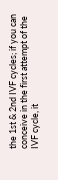the 1st & 2nd IVF cycles; if you can conceive in the first attempt of the IVF cycle, it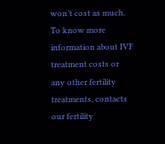won’t cost as much. To know more information about IVF treatment costs or any other fertility treatments, contacts our fertility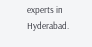experts in Hyderabad.